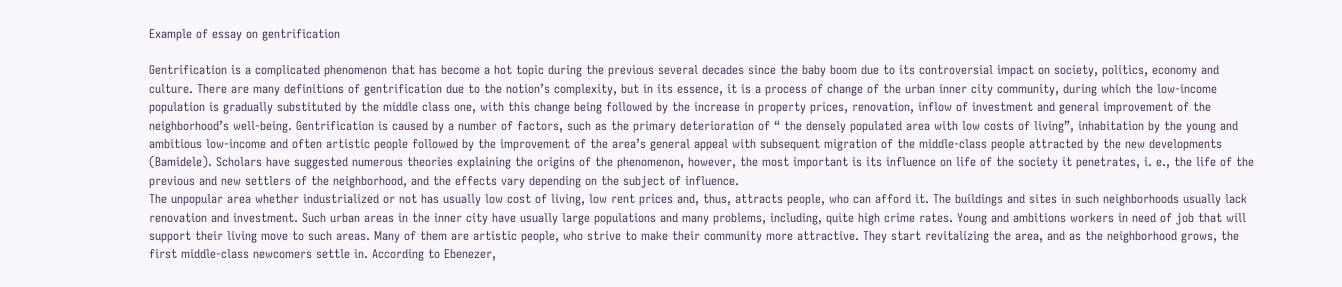Example of essay on gentrification

Gentrification is a complicated phenomenon that has become a hot topic during the previous several decades since the baby boom due to its controversial impact on society, politics, economy and culture. There are many definitions of gentrification due to the notion’s complexity, but in its essence, it is a process of change of the urban inner city community, during which the low-income population is gradually substituted by the middle class one, with this change being followed by the increase in property prices, renovation, inflow of investment and general improvement of the neighborhood’s well-being. Gentrification is caused by a number of factors, such as the primary deterioration of “ the densely populated area with low costs of living”, inhabitation by the young and ambitious low-income and often artistic people followed by the improvement of the area’s general appeal with subsequent migration of the middle-class people attracted by the new developments (Bamidele). Scholars have suggested numerous theories explaining the origins of the phenomenon, however, the most important is its influence on life of the society it penetrates, i. e., the life of the previous and new settlers of the neighborhood, and the effects vary depending on the subject of influence.
The unpopular area whether industrialized or not has usually low cost of living, low rent prices and, thus, attracts people, who can afford it. The buildings and sites in such neighborhoods usually lack renovation and investment. Such urban areas in the inner city have usually large populations and many problems, including, quite high crime rates. Young and ambitions workers in need of job that will support their living move to such areas. Many of them are artistic people, who strive to make their community more attractive. They start revitalizing the area, and as the neighborhood grows, the first middle-class newcomers settle in. According to Ebenezer,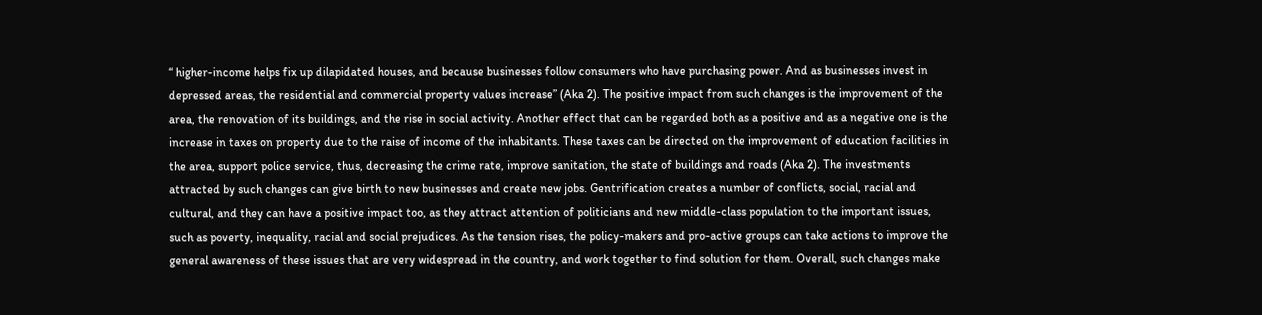“ higher-income helps fix up dilapidated houses, and because businesses follow consumers who have purchasing power. And as businesses invest in depressed areas, the residential and commercial property values increase” (Aka 2). The positive impact from such changes is the improvement of the area, the renovation of its buildings, and the rise in social activity. Another effect that can be regarded both as a positive and as a negative one is the increase in taxes on property due to the raise of income of the inhabitants. These taxes can be directed on the improvement of education facilities in the area, support police service, thus, decreasing the crime rate, improve sanitation, the state of buildings and roads (Aka 2). The investments attracted by such changes can give birth to new businesses and create new jobs. Gentrification creates a number of conflicts, social, racial and cultural, and they can have a positive impact too, as they attract attention of politicians and new middle-class population to the important issues, such as poverty, inequality, racial and social prejudices. As the tension rises, the policy-makers and pro-active groups can take actions to improve the general awareness of these issues that are very widespread in the country, and work together to find solution for them. Overall, such changes make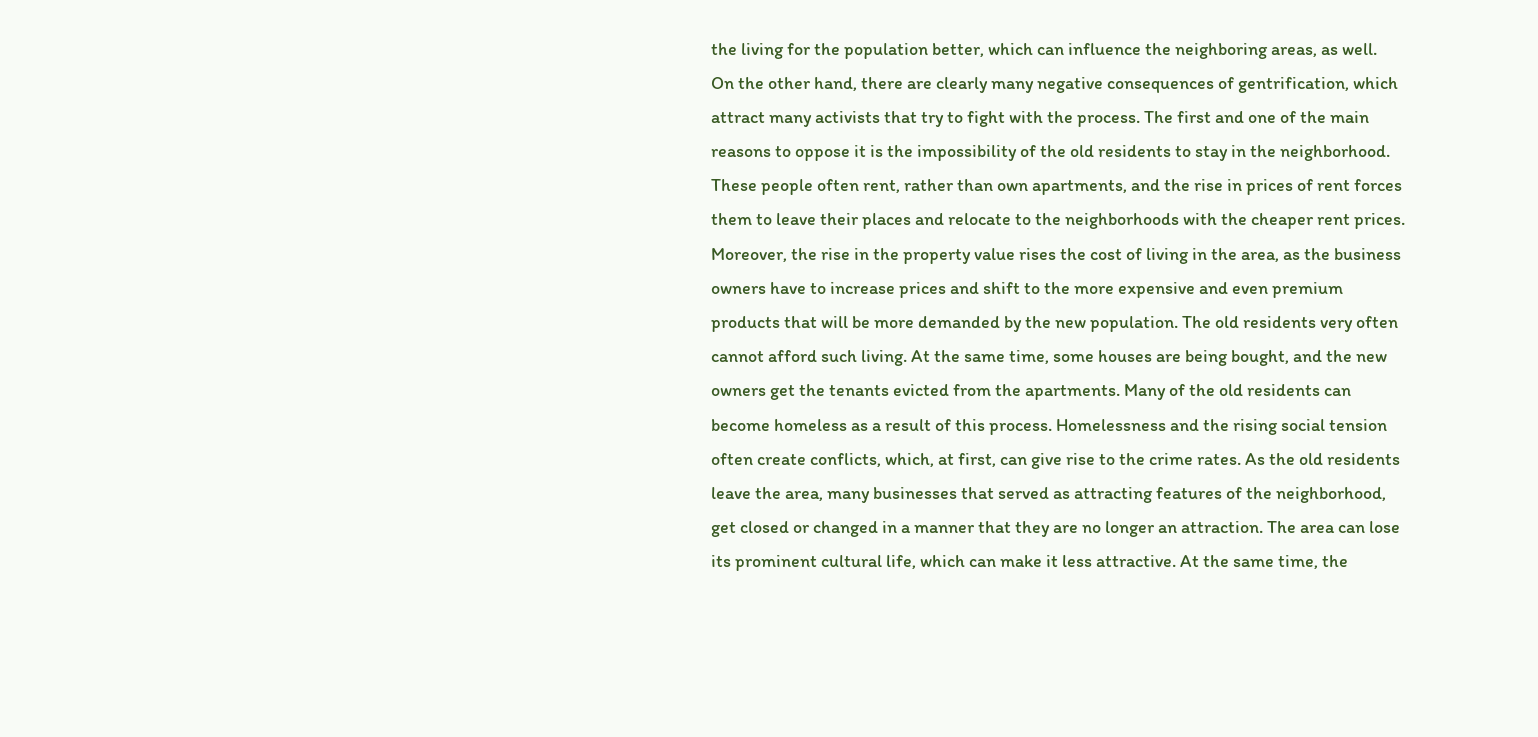the living for the population better, which can influence the neighboring areas, as well.
On the other hand, there are clearly many negative consequences of gentrification, which attract many activists that try to fight with the process. The first and one of the main reasons to oppose it is the impossibility of the old residents to stay in the neighborhood. These people often rent, rather than own apartments, and the rise in prices of rent forces them to leave their places and relocate to the neighborhoods with the cheaper rent prices. Moreover, the rise in the property value rises the cost of living in the area, as the business owners have to increase prices and shift to the more expensive and even premium products that will be more demanded by the new population. The old residents very often cannot afford such living. At the same time, some houses are being bought, and the new owners get the tenants evicted from the apartments. Many of the old residents can become homeless as a result of this process. Homelessness and the rising social tension often create conflicts, which, at first, can give rise to the crime rates. As the old residents leave the area, many businesses that served as attracting features of the neighborhood, get closed or changed in a manner that they are no longer an attraction. The area can lose its prominent cultural life, which can make it less attractive. At the same time, the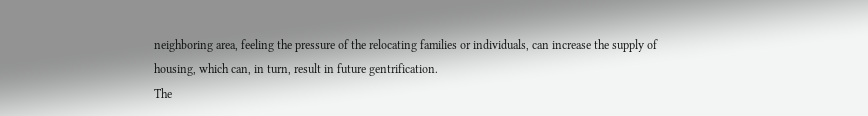neighboring area, feeling the pressure of the relocating families or individuals, can increase the supply of housing, which can, in turn, result in future gentrification.
The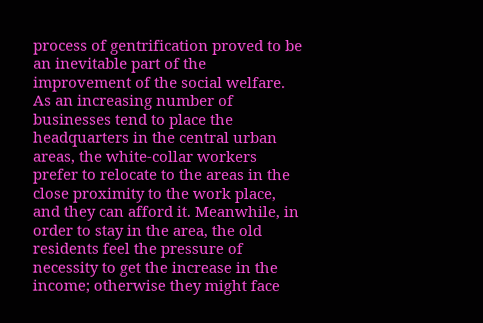process of gentrification proved to be an inevitable part of the improvement of the social welfare. As an increasing number of businesses tend to place the headquarters in the central urban areas, the white-collar workers prefer to relocate to the areas in the close proximity to the work place, and they can afford it. Meanwhile, in order to stay in the area, the old residents feel the pressure of necessity to get the increase in the income; otherwise they might face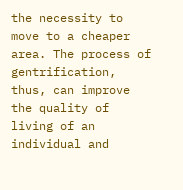the necessity to move to a cheaper area. The process of gentrification, thus, can improve the quality of living of an individual and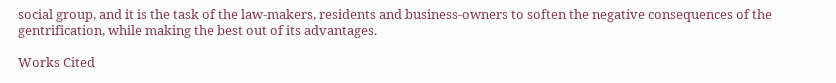social group, and it is the task of the law-makers, residents and business-owners to soften the negative consequences of the gentrification, while making the best out of its advantages.

Works Cited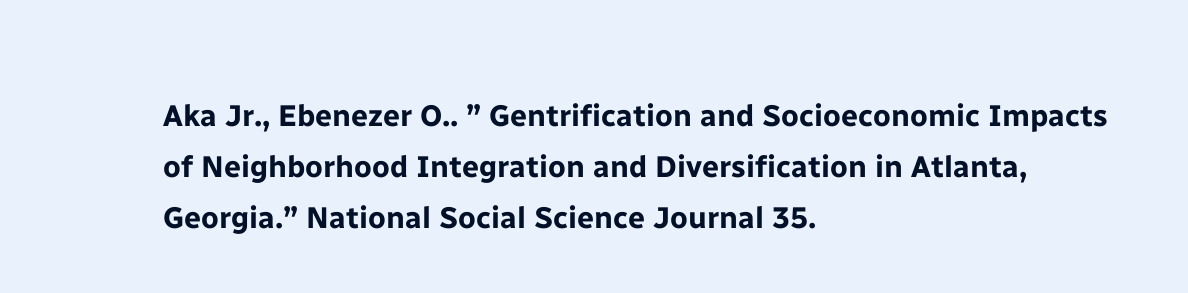Aka Jr., Ebenezer O.. ” Gentrification and Socioeconomic Impacts of Neighborhood Integration and Diversification in Atlanta, Georgia.” National Social Science Journal 35.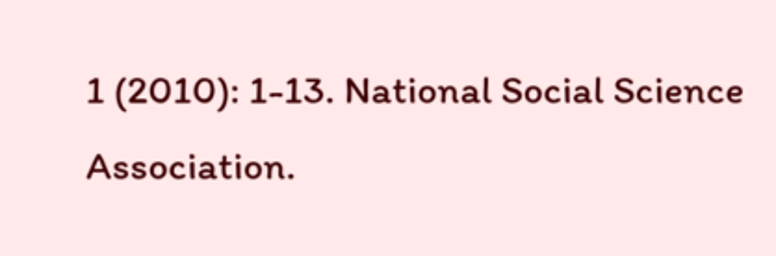1 (2010): 1-13. National Social Science Association.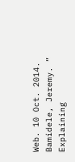Web. 10 Oct. 2014.
Bamidele, Jeremy. ” Explaining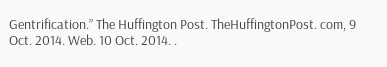Gentrification.” The Huffington Post. TheHuffingtonPost. com, 9 Oct. 2014. Web. 10 Oct. 2014. .